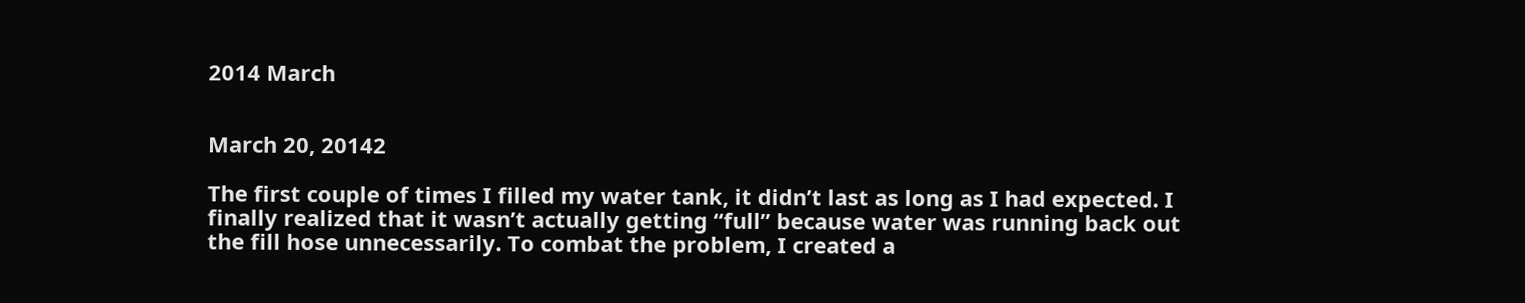2014 March


March 20, 20142

The first couple of times I filled my water tank, it didn’t last as long as I had expected. I finally realized that it wasn’t actually getting “full” because water was running back out the fill hose unnecessarily. To combat the problem, I created a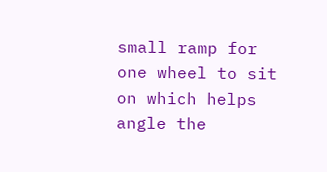small ramp for one wheel to sit on which helps angle the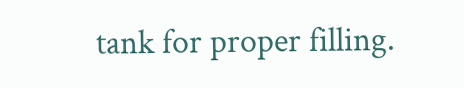tank for proper filling.